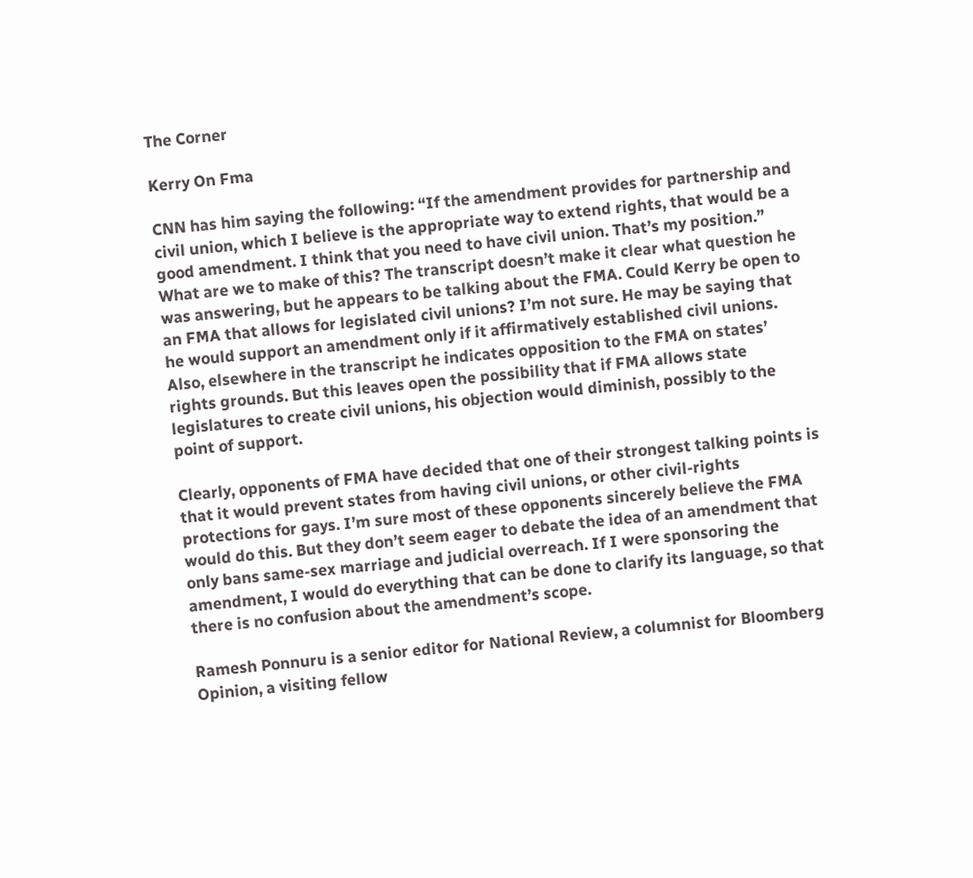The Corner

Kerry On Fma

CNN has him saying the following: “If the amendment provides for partnership and civil union, which I believe is the appropriate way to extend rights, that would be a good amendment. I think that you need to have civil union. That’s my position.” What are we to make of this? The transcript doesn’t make it clear what question he was answering, but he appears to be talking about the FMA. Could Kerry be open to an FMA that allows for legislated civil unions? I’m not sure. He may be saying that he would support an amendment only if it affirmatively established civil unions. Also, elsewhere in the transcript he indicates opposition to the FMA on states’ rights grounds. But this leaves open the possibility that if FMA allows state legislatures to create civil unions, his objection would diminish, possibly to the point of support.

Clearly, opponents of FMA have decided that one of their strongest talking points is that it would prevent states from having civil unions, or other civil-rights protections for gays. I’m sure most of these opponents sincerely believe the FMA would do this. But they don’t seem eager to debate the idea of an amendment that only bans same-sex marriage and judicial overreach. If I were sponsoring the amendment, I would do everything that can be done to clarify its language, so that there is no confusion about the amendment’s scope.

Ramesh Ponnuru is a senior editor for National Review, a columnist for Bloomberg Opinion, a visiting fellow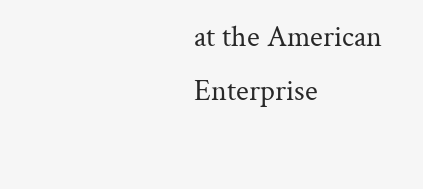at the American Enterprise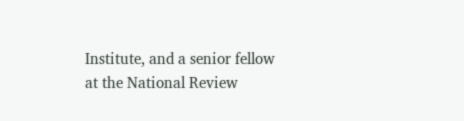Institute, and a senior fellow at the National Review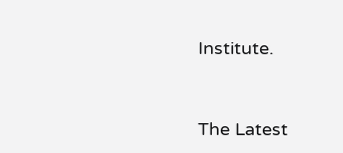Institute.


The Latest